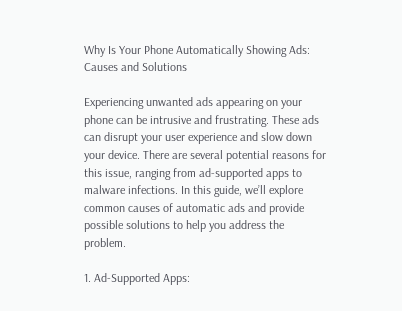Why Is Your Phone Automatically Showing Ads: Causes and Solutions

Experiencing unwanted ads appearing on your phone can be intrusive and frustrating. These ads can disrupt your user experience and slow down your device. There are several potential reasons for this issue, ranging from ad-supported apps to malware infections. In this guide, we’ll explore common causes of automatic ads and provide possible solutions to help you address the problem.

1. Ad-Supported Apps: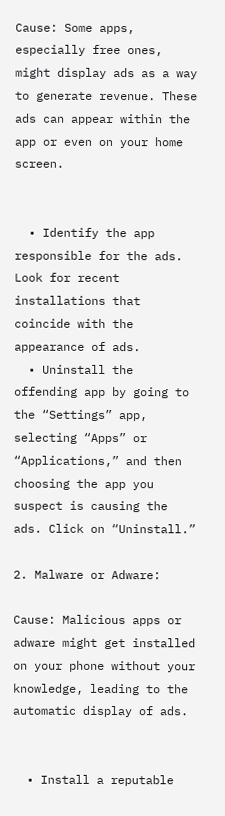Cause: Some apps, especially free ones, might display ads as a way to generate revenue. These ads can appear within the app or even on your home screen.


  • Identify the app responsible for the ads. Look for recent installations that coincide with the appearance of ads.
  • Uninstall the offending app by going to the “Settings” app, selecting “Apps” or “Applications,” and then choosing the app you suspect is causing the ads. Click on “Uninstall.”

2. Malware or Adware:

Cause: Malicious apps or adware might get installed on your phone without your knowledge, leading to the automatic display of ads.


  • Install a reputable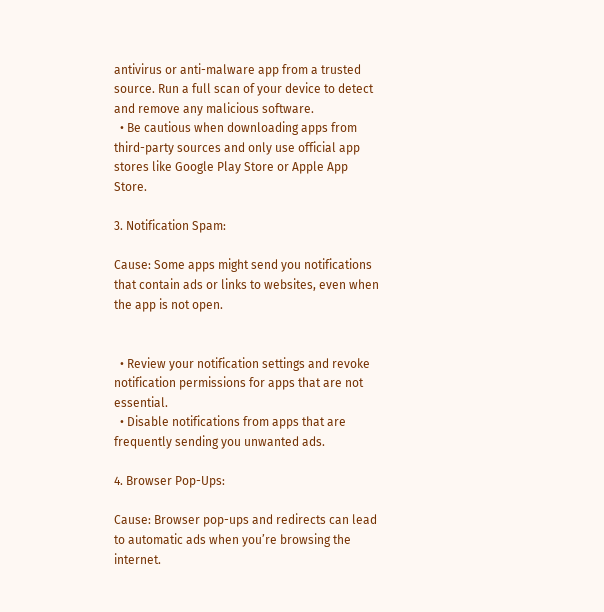antivirus or anti-malware app from a trusted source. Run a full scan of your device to detect and remove any malicious software.
  • Be cautious when downloading apps from third-party sources and only use official app stores like Google Play Store or Apple App Store.

3. Notification Spam:

Cause: Some apps might send you notifications that contain ads or links to websites, even when the app is not open.


  • Review your notification settings and revoke notification permissions for apps that are not essential.
  • Disable notifications from apps that are frequently sending you unwanted ads.

4. Browser Pop-Ups:

Cause: Browser pop-ups and redirects can lead to automatic ads when you’re browsing the internet.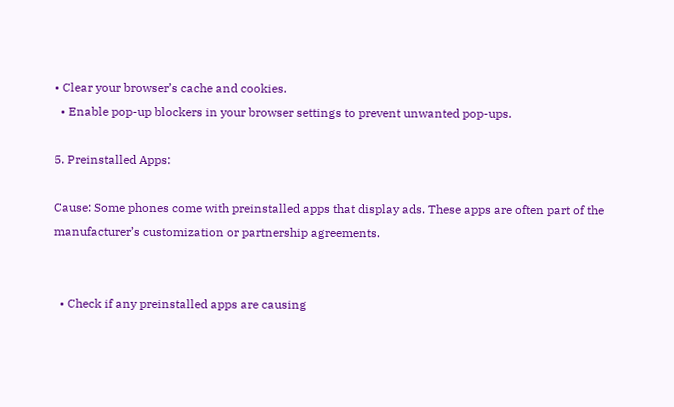• Clear your browser’s cache and cookies.
  • Enable pop-up blockers in your browser settings to prevent unwanted pop-ups.

5. Preinstalled Apps:

Cause: Some phones come with preinstalled apps that display ads. These apps are often part of the manufacturer’s customization or partnership agreements.


  • Check if any preinstalled apps are causing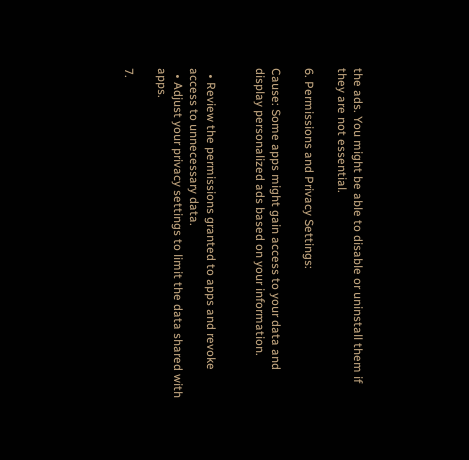the ads. You might be able to disable or uninstall them if they are not essential.

6. Permissions and Privacy Settings:

Cause: Some apps might gain access to your data and display personalized ads based on your information.


  • Review the permissions granted to apps and revoke access to unnecessary data.
  • Adjust your privacy settings to limit the data shared with apps.

7.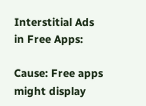Interstitial Ads in Free Apps:

Cause: Free apps might display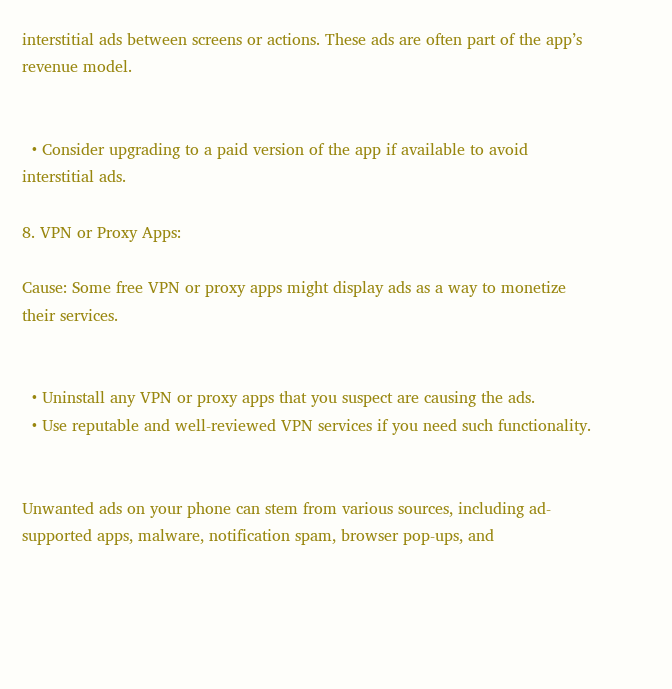interstitial ads between screens or actions. These ads are often part of the app’s revenue model.


  • Consider upgrading to a paid version of the app if available to avoid interstitial ads.

8. VPN or Proxy Apps:

Cause: Some free VPN or proxy apps might display ads as a way to monetize their services.


  • Uninstall any VPN or proxy apps that you suspect are causing the ads.
  • Use reputable and well-reviewed VPN services if you need such functionality.


Unwanted ads on your phone can stem from various sources, including ad-supported apps, malware, notification spam, browser pop-ups, and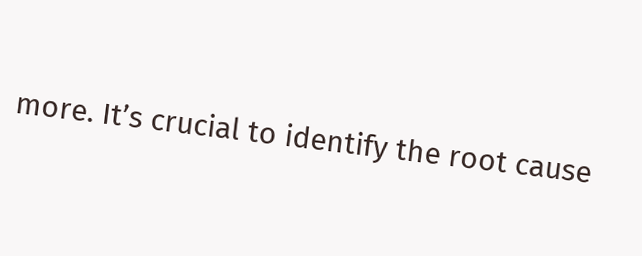more. It’s crucial to identify the root cause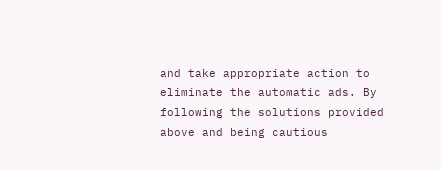and take appropriate action to eliminate the automatic ads. By following the solutions provided above and being cautious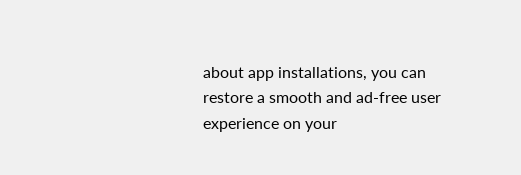about app installations, you can restore a smooth and ad-free user experience on your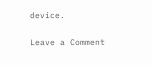device.

Leave a Comment